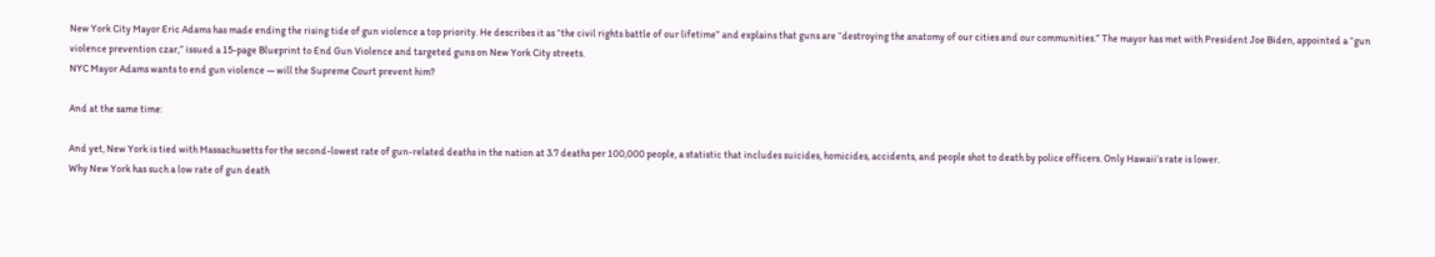New York City Mayor Eric Adams has made ending the rising tide of gun violence a top priority. He describes it as “the civil rights battle of our lifetime” and explains that guns are “destroying the anatomy of our cities and our communities.” The mayor has met with President Joe Biden, appointed a “gun violence prevention czar,” issued a 15-page Blueprint to End Gun Violence and targeted guns on New York City streets.
NYC Mayor Adams wants to end gun violence — will the Supreme Court prevent him?

And at the same time:

And yet, New York is tied with Massachusetts for the second-lowest rate of gun-related deaths in the nation at 3.7 deaths per 100,000 people, a statistic that includes suicides, homicides, accidents, and people shot to death by police officers. Only Hawaii’s rate is lower.
Why New York has such a low rate of gun death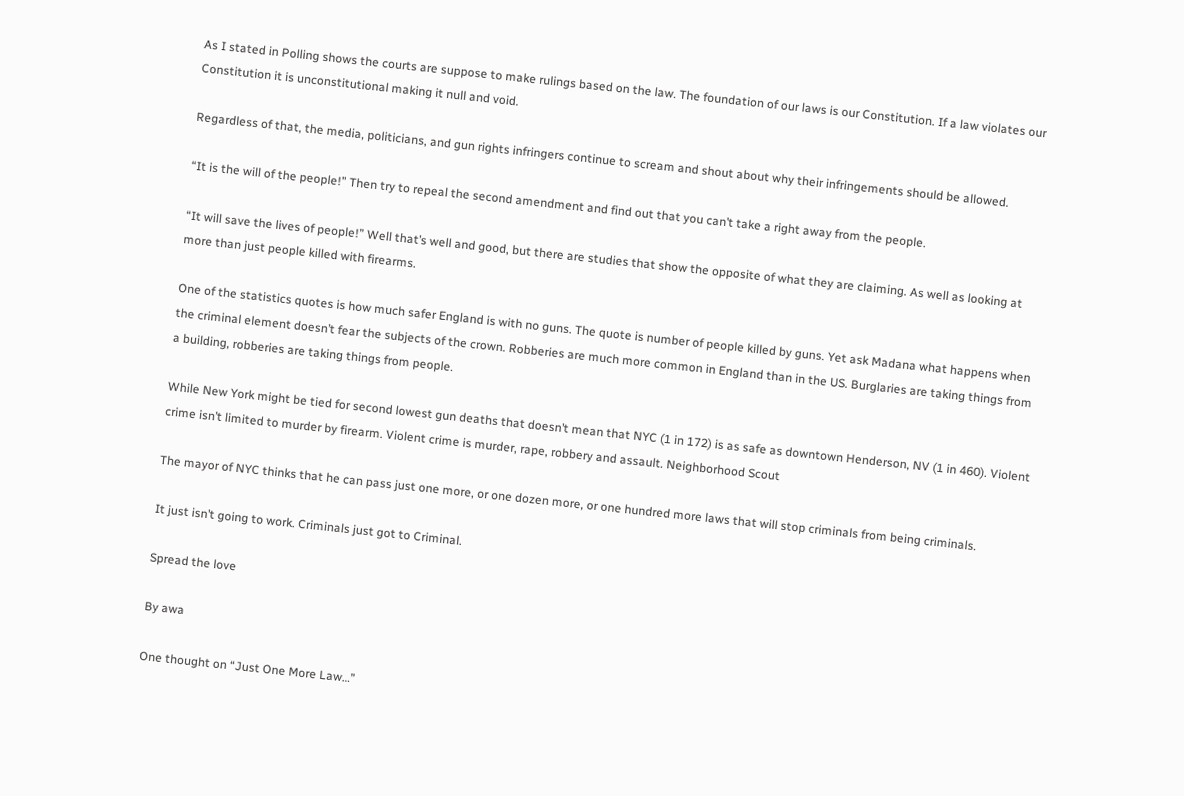As I stated in Polling shows the courts are suppose to make rulings based on the law. The foundation of our laws is our Constitution. If a law violates our Constitution it is unconstitutional making it null and void.

Regardless of that, the media, politicians, and gun rights infringers continue to scream and shout about why their infringements should be allowed.

“It is the will of the people!” Then try to repeal the second amendment and find out that you can’t take a right away from the people.

“It will save the lives of people!” Well that’s well and good, but there are studies that show the opposite of what they are claiming. As well as looking at more than just people killed with firearms.

One of the statistics quotes is how much safer England is with no guns. The quote is number of people killed by guns. Yet ask Madana what happens when the criminal element doesn’t fear the subjects of the crown. Robberies are much more common in England than in the US. Burglaries are taking things from a building, robberies are taking things from people.

While New York might be tied for second lowest gun deaths that doesn’t mean that NYC (1 in 172) is as safe as downtown Henderson, NV (1 in 460). Violent crime isn’t limited to murder by firearm. Violent crime is murder, rape, robbery and assault. Neighborhood Scout

The mayor of NYC thinks that he can pass just one more, or one dozen more, or one hundred more laws that will stop criminals from being criminals.

It just isn’t going to work. Criminals just got to Criminal.

Spread the love

By awa

One thought on “Just One More Law…”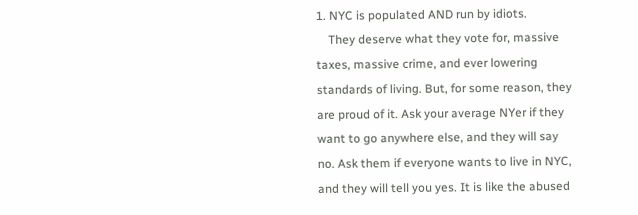1. NYC is populated AND run by idiots.
    They deserve what they vote for, massive taxes, massive crime, and ever lowering standards of living. But, for some reason, they are proud of it. Ask your average NYer if they want to go anywhere else, and they will say no. Ask them if everyone wants to live in NYC, and they will tell you yes. It is like the abused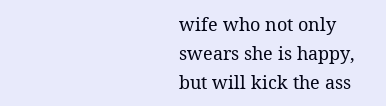wife who not only swears she is happy, but will kick the ass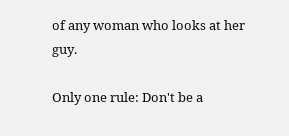of any woman who looks at her guy.

Only one rule: Don't be a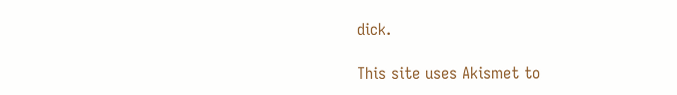dick.

This site uses Akismet to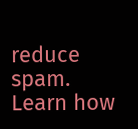reduce spam. Learn how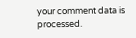your comment data is processed.